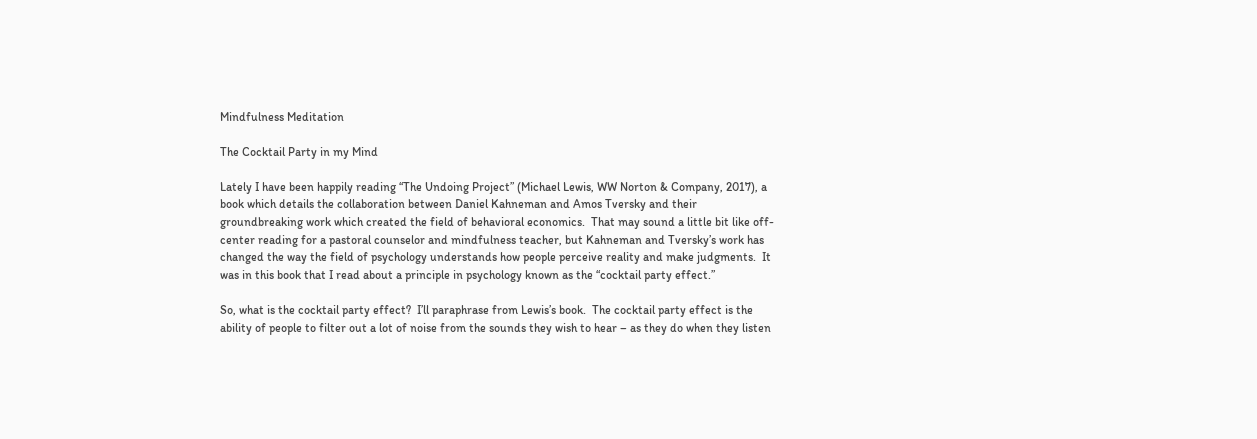Mindfulness Meditation

The Cocktail Party in my Mind

Lately I have been happily reading “The Undoing Project” (Michael Lewis, WW Norton & Company, 2017), a book which details the collaboration between Daniel Kahneman and Amos Tversky and their groundbreaking work which created the field of behavioral economics.  That may sound a little bit like off-center reading for a pastoral counselor and mindfulness teacher, but Kahneman and Tversky’s work has changed the way the field of psychology understands how people perceive reality and make judgments.  It was in this book that I read about a principle in psychology known as the “cocktail party effect.”

So, what is the cocktail party effect?  I’ll paraphrase from Lewis’s book.  The cocktail party effect is the ability of people to filter out a lot of noise from the sounds they wish to hear – as they do when they listen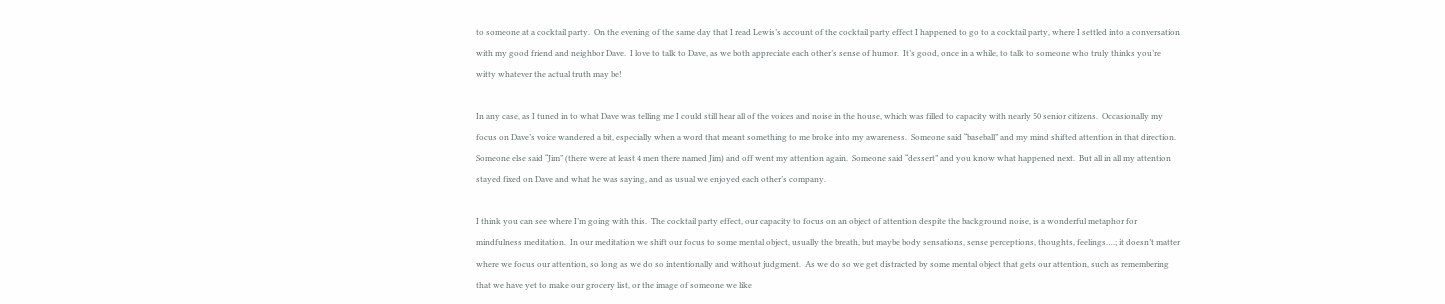to someone at a cocktail party.  On the evening of the same day that I read Lewis’s account of the cocktail party effect I happened to go to a cocktail party, where I settled into a conversation with my good friend and neighbor Dave.  I love to talk to Dave, as we both appreciate each other’s sense of humor.  It’s good, once in a while, to talk to someone who truly thinks you’re witty whatever the actual truth may be!

In any case, as I tuned in to what Dave was telling me I could still hear all of the voices and noise in the house, which was filled to capacity with nearly 50 senior citizens.  Occasionally my focus on Dave’s voice wandered a bit, especially when a word that meant something to me broke into my awareness.  Someone said “baseball” and my mind shifted attention in that direction.  Someone else said “Jim” (there were at least 4 men there named Jim) and off went my attention again.  Someone said “dessert” and you know what happened next.  But all in all my attention stayed fixed on Dave and what he was saying, and as usual we enjoyed each other’s company.

I think you can see where I’m going with this.  The cocktail party effect, our capacity to focus on an object of attention despite the background noise, is a wonderful metaphor for mindfulness meditation.  In our meditation we shift our focus to some mental object, usually the breath, but maybe body sensations, sense perceptions, thoughts, feelings….; it doesn’t matter where we focus our attention, so long as we do so intentionally and without judgment.  As we do so we get distracted by some mental object that gets our attention, such as remembering that we have yet to make our grocery list, or the image of someone we like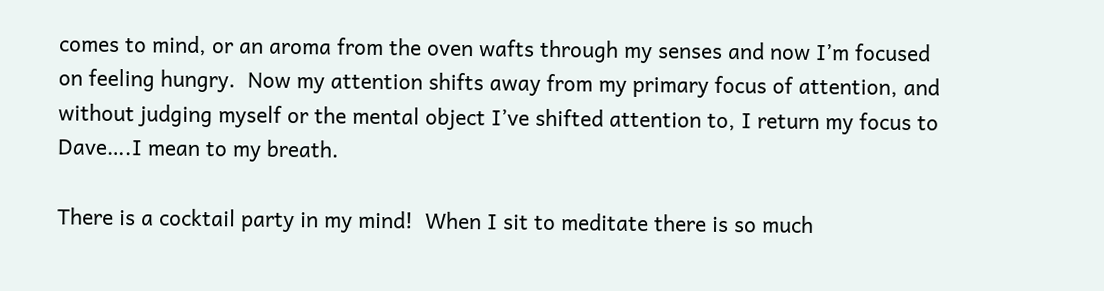comes to mind, or an aroma from the oven wafts through my senses and now I’m focused on feeling hungry.  Now my attention shifts away from my primary focus of attention, and without judging myself or the mental object I’ve shifted attention to, I return my focus to Dave….I mean to my breath.

There is a cocktail party in my mind!  When I sit to meditate there is so much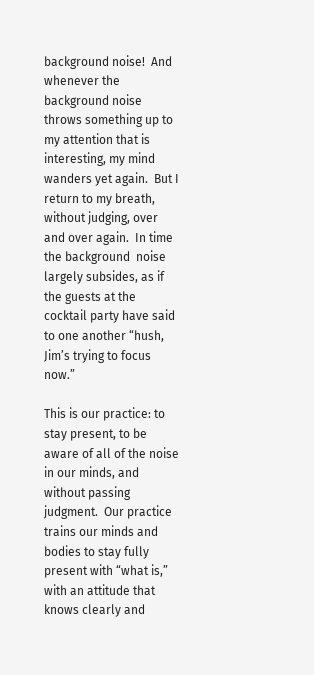background noise!  And whenever the background noise throws something up to my attention that is interesting, my mind wanders yet again.  But I return to my breath, without judging, over and over again.  In time the background  noise largely subsides, as if the guests at the cocktail party have said to one another “hush, Jim’s trying to focus now.”

This is our practice: to stay present, to be aware of all of the noise in our minds, and without passing judgment.  Our practice trains our minds and bodies to stay fully present with “what is,” with an attitude that knows clearly and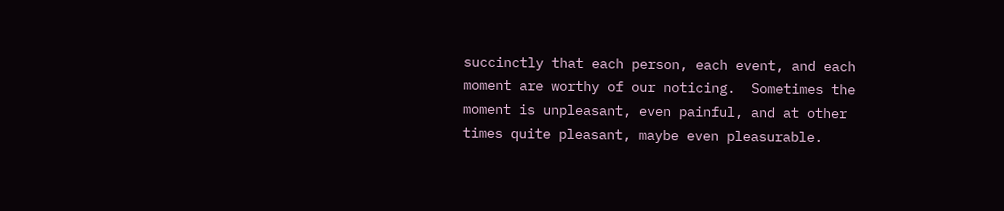succinctly that each person, each event, and each moment are worthy of our noticing.  Sometimes the moment is unpleasant, even painful, and at other times quite pleasant, maybe even pleasurable.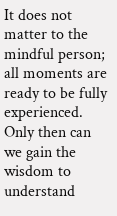It does not matter to the mindful person; all moments are ready to be fully experienced.  Only then can we gain the wisdom to understand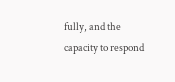fully, and the capacity to respond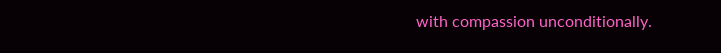with compassion unconditionally.